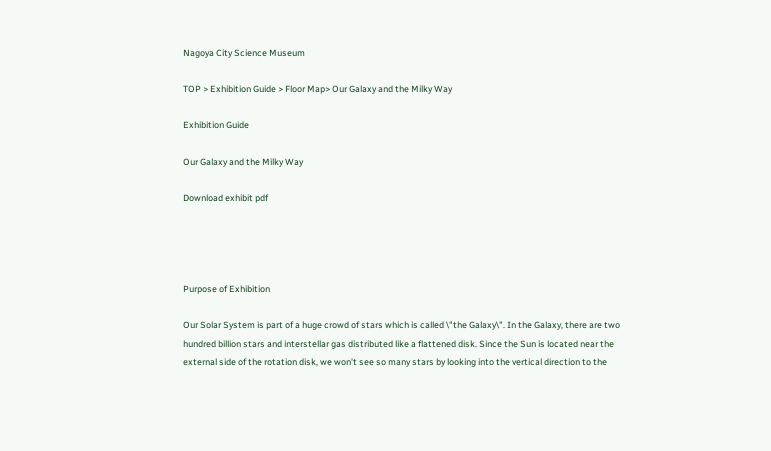Nagoya City Science Museum

TOP > Exhibition Guide > Floor Map> Our Galaxy and the Milky Way

Exhibition Guide

Our Galaxy and the Milky Way

Download exhibit pdf




Purpose of Exhibition

Our Solar System is part of a huge crowd of stars which is called \"the Galaxy\". In the Galaxy, there are two hundred billion stars and interstellar gas distributed like a flattened disk. Since the Sun is located near the external side of the rotation disk, we won't see so many stars by looking into the vertical direction to the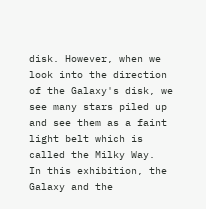disk. However, when we look into the direction of the Galaxy's disk, we see many stars piled up and see them as a faint light belt which is called the Milky Way.
In this exhibition, the Galaxy and the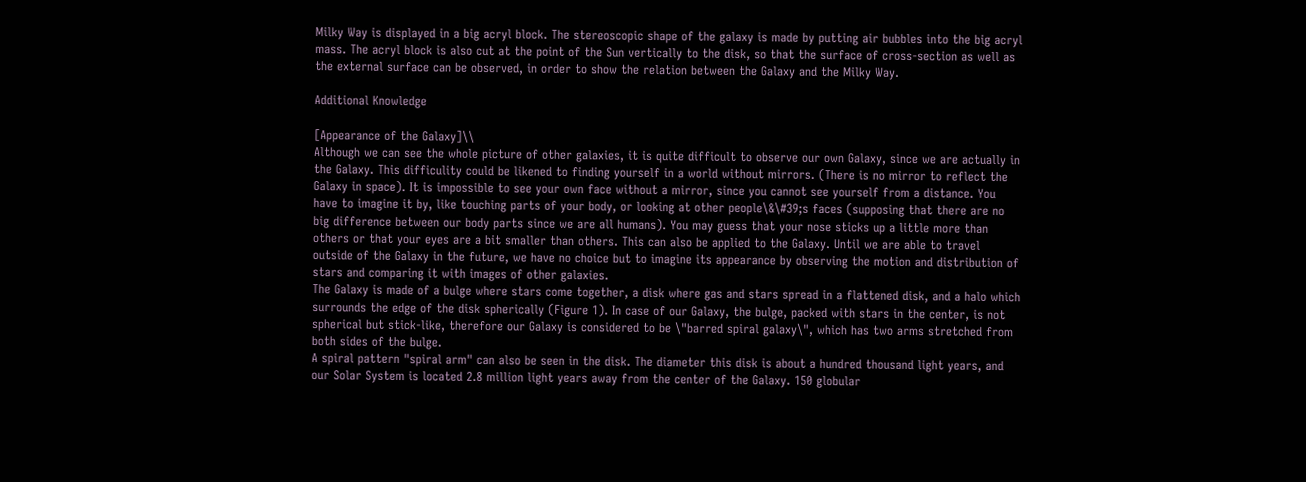Milky Way is displayed in a big acryl block. The stereoscopic shape of the galaxy is made by putting air bubbles into the big acryl mass. The acryl block is also cut at the point of the Sun vertically to the disk, so that the surface of cross-section as well as the external surface can be observed, in order to show the relation between the Galaxy and the Milky Way.

Additional Knowledge

[Appearance of the Galaxy]\\
Although we can see the whole picture of other galaxies, it is quite difficult to observe our own Galaxy, since we are actually in the Galaxy. This difficulity could be likened to finding yourself in a world without mirrors. (There is no mirror to reflect the Galaxy in space). It is impossible to see your own face without a mirror, since you cannot see yourself from a distance. You have to imagine it by, like touching parts of your body, or looking at other people\&\#39;s faces (supposing that there are no big difference between our body parts since we are all humans). You may guess that your nose sticks up a little more than others or that your eyes are a bit smaller than others. This can also be applied to the Galaxy. Until we are able to travel outside of the Galaxy in the future, we have no choice but to imagine its appearance by observing the motion and distribution of stars and comparing it with images of other galaxies.
The Galaxy is made of a bulge where stars come together, a disk where gas and stars spread in a flattened disk, and a halo which surrounds the edge of the disk spherically (Figure 1). In case of our Galaxy, the bulge, packed with stars in the center, is not spherical but stick-like, therefore our Galaxy is considered to be \"barred spiral galaxy\", which has two arms stretched from both sides of the bulge.
A spiral pattern "spiral arm" can also be seen in the disk. The diameter this disk is about a hundred thousand light years, and our Solar System is located 2.8 million light years away from the center of the Galaxy. 150 globular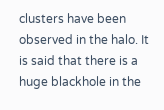clusters have been observed in the halo. It is said that there is a huge blackhole in the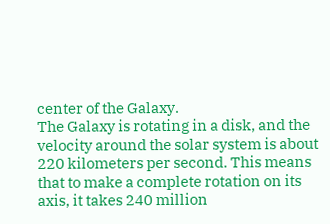center of the Galaxy.
The Galaxy is rotating in a disk, and the velocity around the solar system is about 220 kilometers per second. This means that to make a complete rotation on its axis, it takes 240 million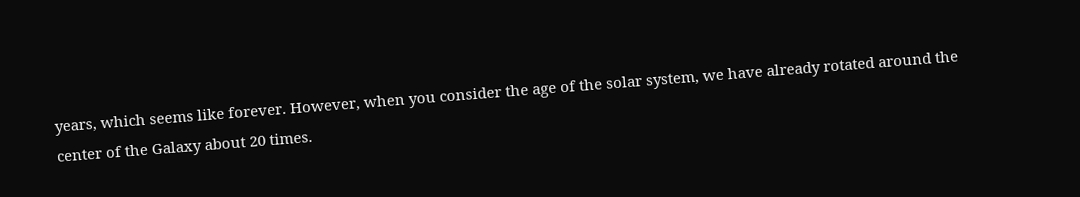years, which seems like forever. However, when you consider the age of the solar system, we have already rotated around the center of the Galaxy about 20 times.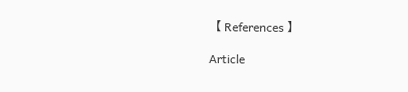【 References 】

Article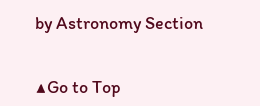by Astronomy Section


▲Go to Top